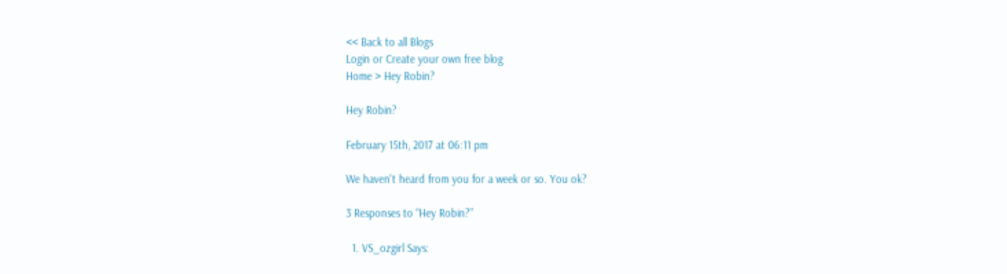<< Back to all Blogs
Login or Create your own free blog
Home > Hey Robin?

Hey Robin?

February 15th, 2017 at 06:11 pm

We haven't heard from you for a week or so. You ok?

3 Responses to “Hey Robin?”

  1. VS_ozgirl Says: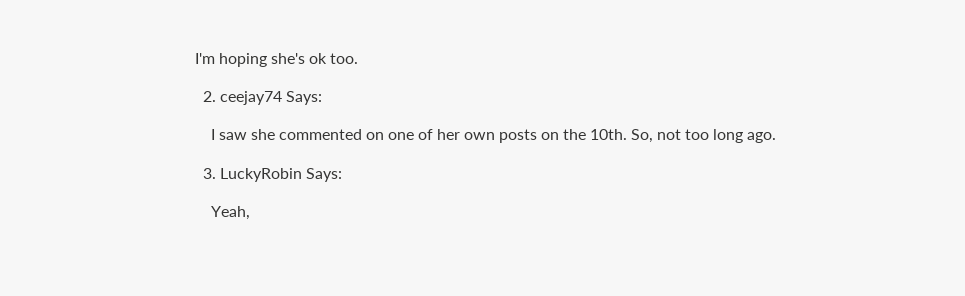I'm hoping she's ok too.

  2. ceejay74 Says:

    I saw she commented on one of her own posts on the 10th. So, not too long ago.

  3. LuckyRobin Says:

    Yeah,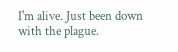I'm alive. Just been down with the plague.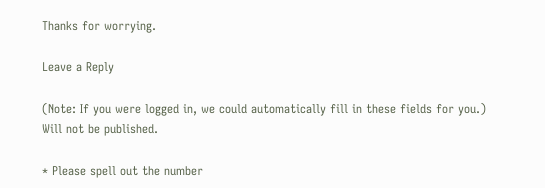Thanks for worrying.

Leave a Reply

(Note: If you were logged in, we could automatically fill in these fields for you.)
Will not be published.

* Please spell out the number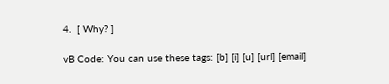4.  [ Why? ]

vB Code: You can use these tags: [b] [i] [u] [url] [email]